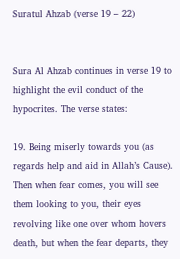Suratul Ahzab (verse 19 – 22)


Sura Al Ahzab continues in verse 19 to highlight the evil conduct of the hypocrites. The verse states:

19. Being miserly towards you (as regards help and aid in Allah’s Cause). Then when fear comes, you will see them looking to you, their eyes revolving like one over whom hovers death, but when the fear departs, they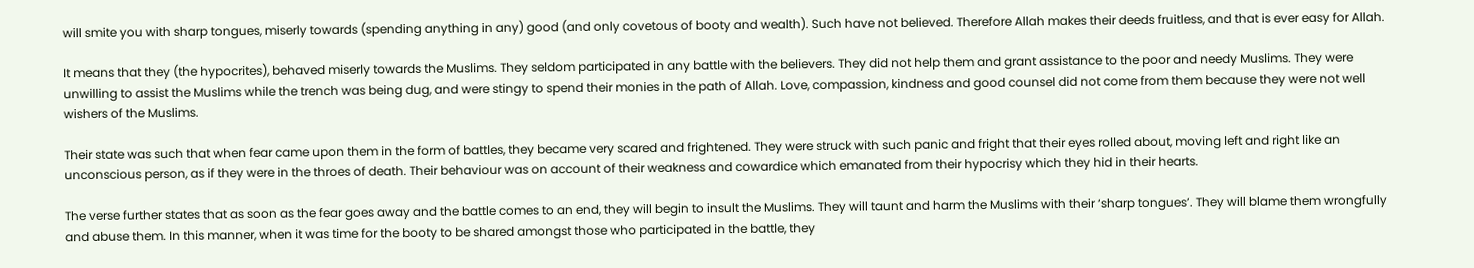will smite you with sharp tongues, miserly towards (spending anything in any) good (and only covetous of booty and wealth). Such have not believed. Therefore Allah makes their deeds fruitless, and that is ever easy for Allah.

It means that they (the hypocrites), behaved miserly towards the Muslims. They seldom participated in any battle with the believers. They did not help them and grant assistance to the poor and needy Muslims. They were unwilling to assist the Muslims while the trench was being dug, and were stingy to spend their monies in the path of Allah. Love, compassion, kindness and good counsel did not come from them because they were not well wishers of the Muslims.

Their state was such that when fear came upon them in the form of battles, they became very scared and frightened. They were struck with such panic and fright that their eyes rolled about, moving left and right like an unconscious person, as if they were in the throes of death. Their behaviour was on account of their weakness and cowardice which emanated from their hypocrisy which they hid in their hearts.

The verse further states that as soon as the fear goes away and the battle comes to an end, they will begin to insult the Muslims. They will taunt and harm the Muslims with their ‘sharp tongues’. They will blame them wrongfully and abuse them. In this manner, when it was time for the booty to be shared amongst those who participated in the battle, they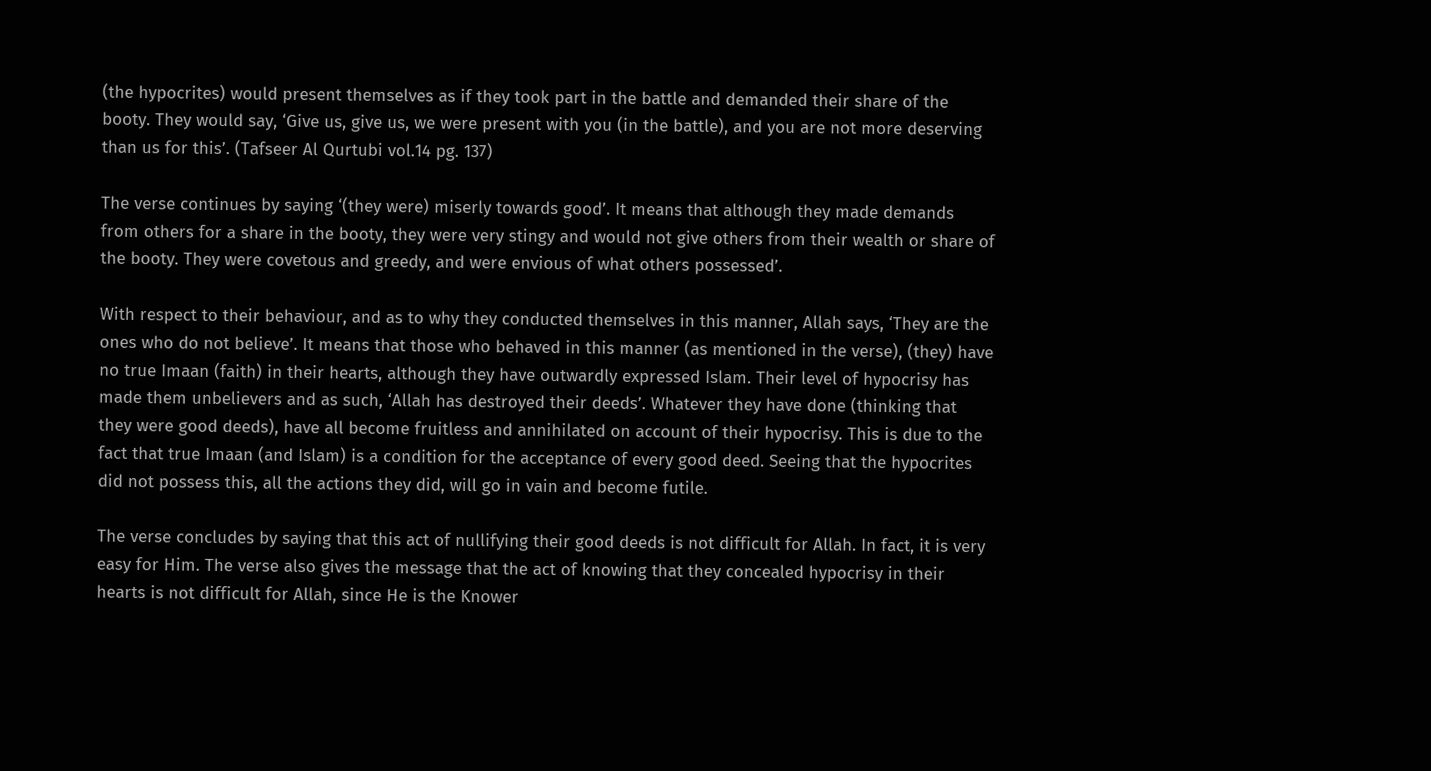(the hypocrites) would present themselves as if they took part in the battle and demanded their share of the booty. They would say, ‘Give us, give us, we were present with you (in the battle), and you are not more deserving than us for this’. (Tafseer Al Qurtubi vol.14 pg. 137)

The verse continues by saying ‘(they were) miserly towards good’. It means that although they made demands from others for a share in the booty, they were very stingy and would not give others from their wealth or share of the booty. They were covetous and greedy, and were envious of what others possessed’.

With respect to their behaviour, and as to why they conducted themselves in this manner, Allah says, ‘They are the ones who do not believe’. It means that those who behaved in this manner (as mentioned in the verse), (they) have no true Imaan (faith) in their hearts, although they have outwardly expressed Islam. Their level of hypocrisy has made them unbelievers and as such, ‘Allah has destroyed their deeds’. Whatever they have done (thinking that they were good deeds), have all become fruitless and annihilated on account of their hypocrisy. This is due to the fact that true Imaan (and Islam) is a condition for the acceptance of every good deed. Seeing that the hypocrites did not possess this, all the actions they did, will go in vain and become futile.

The verse concludes by saying that this act of nullifying their good deeds is not difficult for Allah. In fact, it is very easy for Him. The verse also gives the message that the act of knowing that they concealed hypocrisy in their hearts is not difficult for Allah, since He is the Knower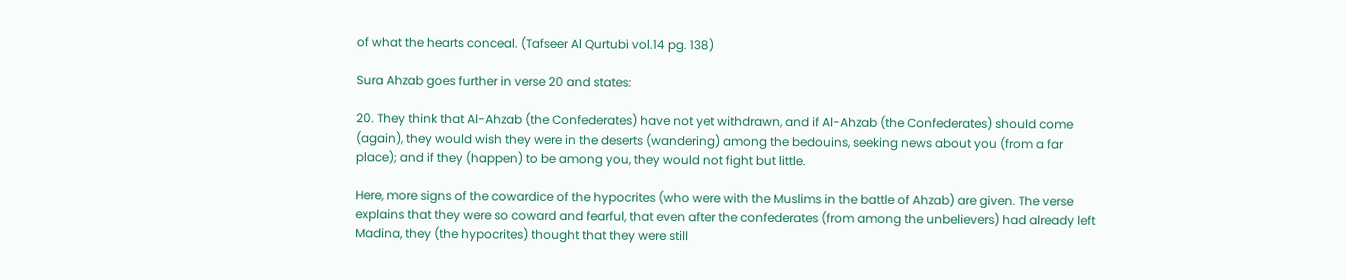of what the hearts conceal. (Tafseer Al Qurtubi vol.14 pg. 138)

Sura Ahzab goes further in verse 20 and states:

20. They think that Al-Ahzab (the Confederates) have not yet withdrawn, and if Al-Ahzab (the Confederates) should come (again), they would wish they were in the deserts (wandering) among the bedouins, seeking news about you (from a far place); and if they (happen) to be among you, they would not fight but little.

Here, more signs of the cowardice of the hypocrites (who were with the Muslims in the battle of Ahzab) are given. The verse explains that they were so coward and fearful, that even after the confederates (from among the unbelievers) had already left Madina, they (the hypocrites) thought that they were still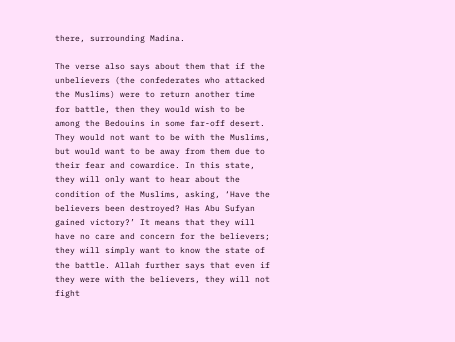there, surrounding Madina.

The verse also says about them that if the unbelievers (the confederates who attacked the Muslims) were to return another time for battle, then they would wish to be among the Bedouins in some far-off desert. They would not want to be with the Muslims, but would want to be away from them due to their fear and cowardice. In this state, they will only want to hear about the condition of the Muslims, asking, ‘Have the believers been destroyed? Has Abu Sufyan gained victory?’ It means that they will have no care and concern for the believers; they will simply want to know the state of the battle. Allah further says that even if they were with the believers, they will not fight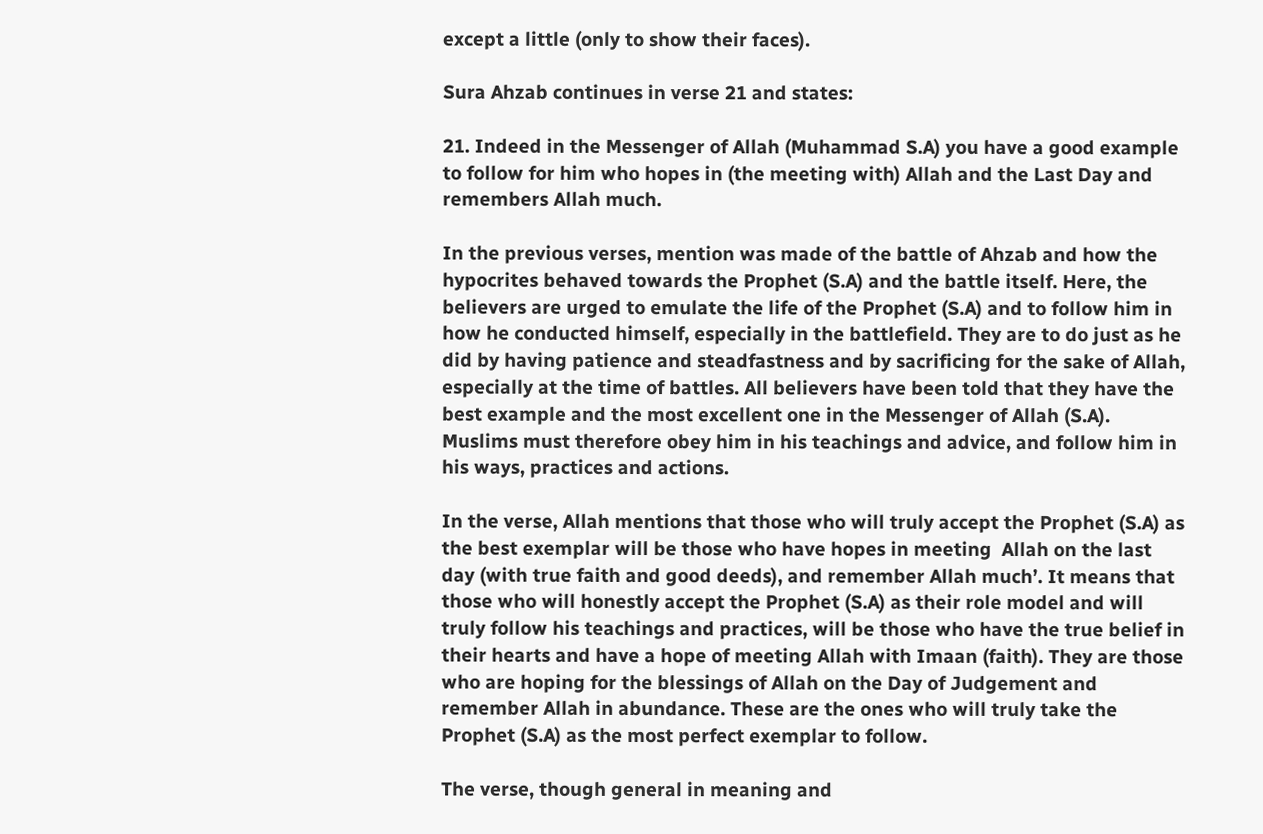except a little (only to show their faces).

Sura Ahzab continues in verse 21 and states:

21. Indeed in the Messenger of Allah (Muhammad S.A) you have a good example to follow for him who hopes in (the meeting with) Allah and the Last Day and remembers Allah much.

In the previous verses, mention was made of the battle of Ahzab and how the hypocrites behaved towards the Prophet (S.A) and the battle itself. Here, the believers are urged to emulate the life of the Prophet (S.A) and to follow him in how he conducted himself, especially in the battlefield. They are to do just as he did by having patience and steadfastness and by sacrificing for the sake of Allah, especially at the time of battles. All believers have been told that they have the best example and the most excellent one in the Messenger of Allah (S.A). Muslims must therefore obey him in his teachings and advice, and follow him in his ways, practices and actions.

In the verse, Allah mentions that those who will truly accept the Prophet (S.A) as the best exemplar will be those who have hopes in meeting  Allah on the last day (with true faith and good deeds), and remember Allah much’. It means that those who will honestly accept the Prophet (S.A) as their role model and will truly follow his teachings and practices, will be those who have the true belief in their hearts and have a hope of meeting Allah with Imaan (faith). They are those who are hoping for the blessings of Allah on the Day of Judgement and remember Allah in abundance. These are the ones who will truly take the Prophet (S.A) as the most perfect exemplar to follow.

The verse, though general in meaning and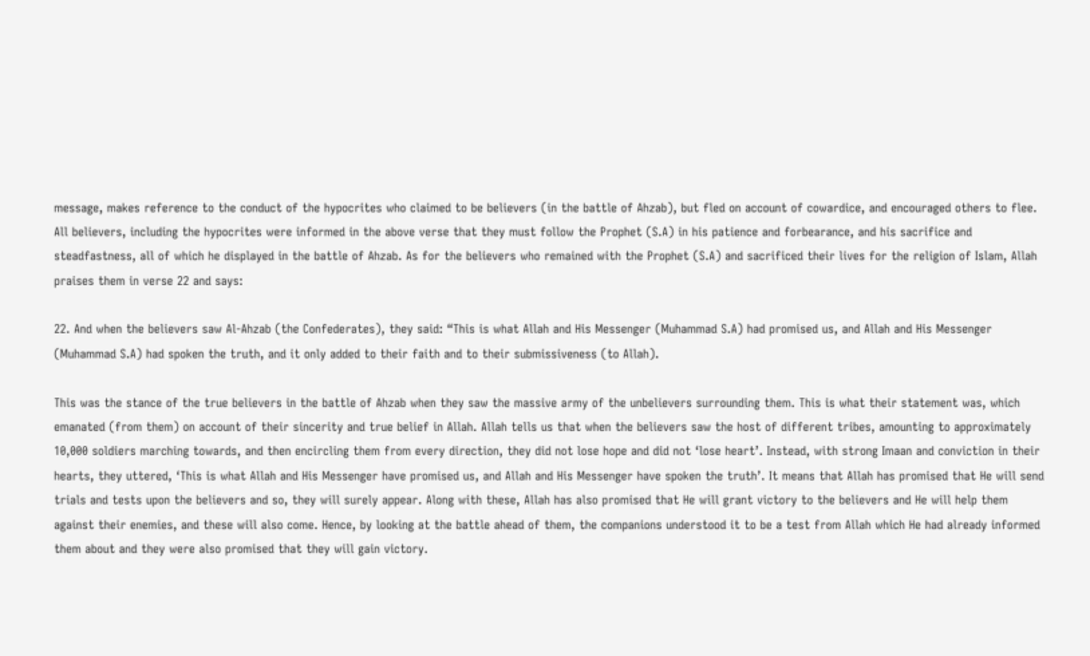message, makes reference to the conduct of the hypocrites who claimed to be believers (in the battle of Ahzab), but fled on account of cowardice, and encouraged others to flee. All believers, including the hypocrites were informed in the above verse that they must follow the Prophet (S.A) in his patience and forbearance, and his sacrifice and steadfastness, all of which he displayed in the battle of Ahzab. As for the believers who remained with the Prophet (S.A) and sacrificed their lives for the religion of Islam, Allah praises them in verse 22 and says:

22. And when the believers saw Al-Ahzab (the Confederates), they said: “This is what Allah and His Messenger (Muhammad S.A) had promised us, and Allah and His Messenger (Muhammad S.A) had spoken the truth, and it only added to their faith and to their submissiveness (to Allah).

This was the stance of the true believers in the battle of Ahzab when they saw the massive army of the unbelievers surrounding them. This is what their statement was, which emanated (from them) on account of their sincerity and true belief in Allah. Allah tells us that when the believers saw the host of different tribes, amounting to approximately 10,000 soldiers marching towards, and then encircling them from every direction, they did not lose hope and did not ‘lose heart’. Instead, with strong Imaan and conviction in their hearts, they uttered, ‘This is what Allah and His Messenger have promised us, and Allah and His Messenger have spoken the truth’. It means that Allah has promised that He will send trials and tests upon the believers and so, they will surely appear. Along with these, Allah has also promised that He will grant victory to the believers and He will help them against their enemies, and these will also come. Hence, by looking at the battle ahead of them, the companions understood it to be a test from Allah which He had already informed them about and they were also promised that they will gain victory.